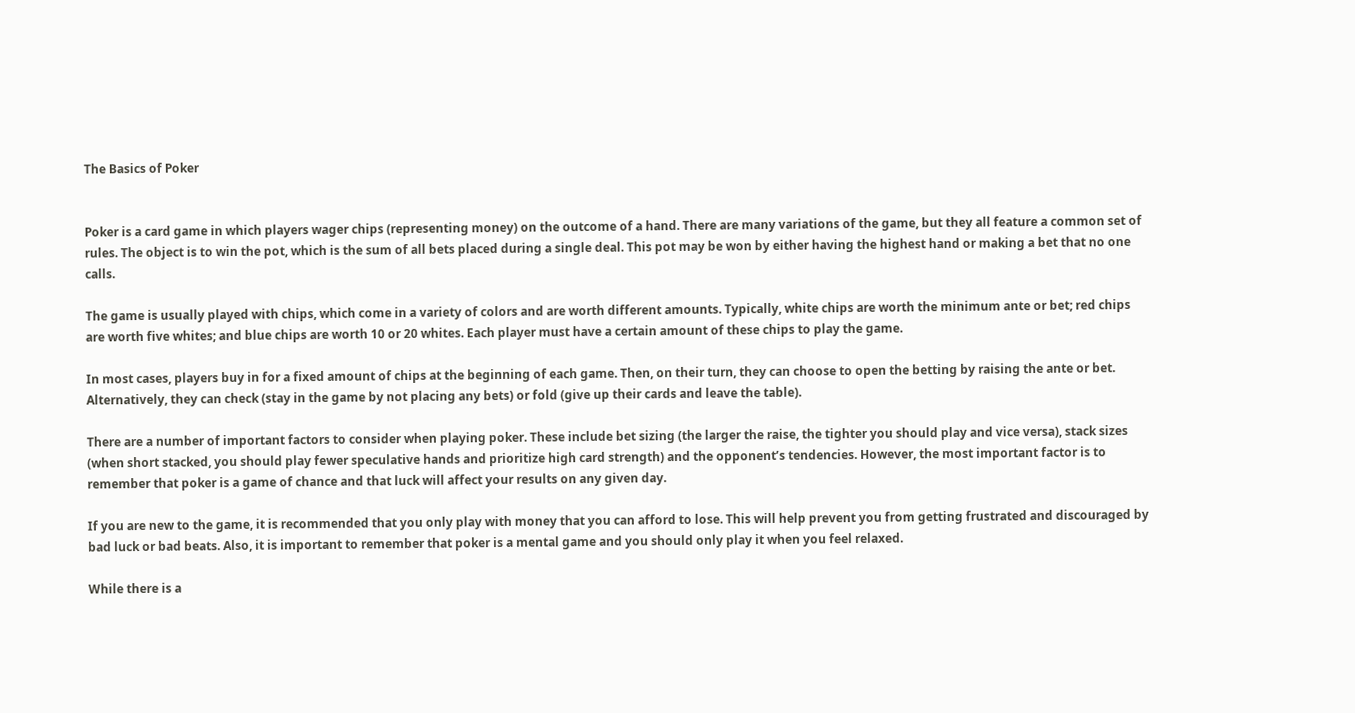The Basics of Poker


Poker is a card game in which players wager chips (representing money) on the outcome of a hand. There are many variations of the game, but they all feature a common set of rules. The object is to win the pot, which is the sum of all bets placed during a single deal. This pot may be won by either having the highest hand or making a bet that no one calls.

The game is usually played with chips, which come in a variety of colors and are worth different amounts. Typically, white chips are worth the minimum ante or bet; red chips are worth five whites; and blue chips are worth 10 or 20 whites. Each player must have a certain amount of these chips to play the game.

In most cases, players buy in for a fixed amount of chips at the beginning of each game. Then, on their turn, they can choose to open the betting by raising the ante or bet. Alternatively, they can check (stay in the game by not placing any bets) or fold (give up their cards and leave the table).

There are a number of important factors to consider when playing poker. These include bet sizing (the larger the raise, the tighter you should play and vice versa), stack sizes (when short stacked, you should play fewer speculative hands and prioritize high card strength) and the opponent’s tendencies. However, the most important factor is to remember that poker is a game of chance and that luck will affect your results on any given day.

If you are new to the game, it is recommended that you only play with money that you can afford to lose. This will help prevent you from getting frustrated and discouraged by bad luck or bad beats. Also, it is important to remember that poker is a mental game and you should only play it when you feel relaxed.

While there is a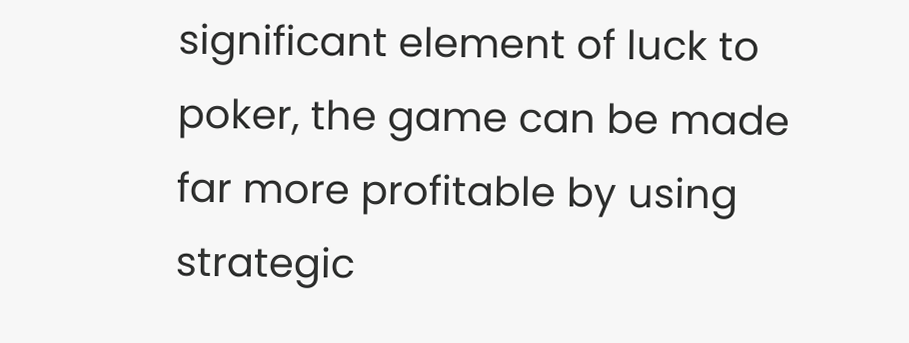significant element of luck to poker, the game can be made far more profitable by using strategic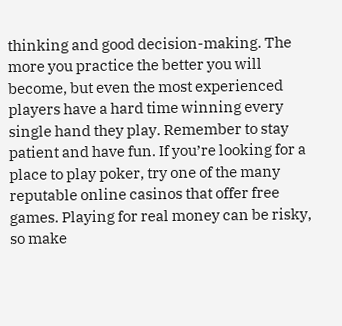thinking and good decision-making. The more you practice the better you will become, but even the most experienced players have a hard time winning every single hand they play. Remember to stay patient and have fun. If you’re looking for a place to play poker, try one of the many reputable online casinos that offer free games. Playing for real money can be risky, so make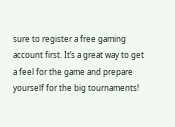sure to register a free gaming account first. It’s a great way to get a feel for the game and prepare yourself for the big tournaments!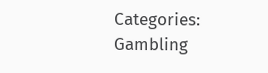Categories: Gambling